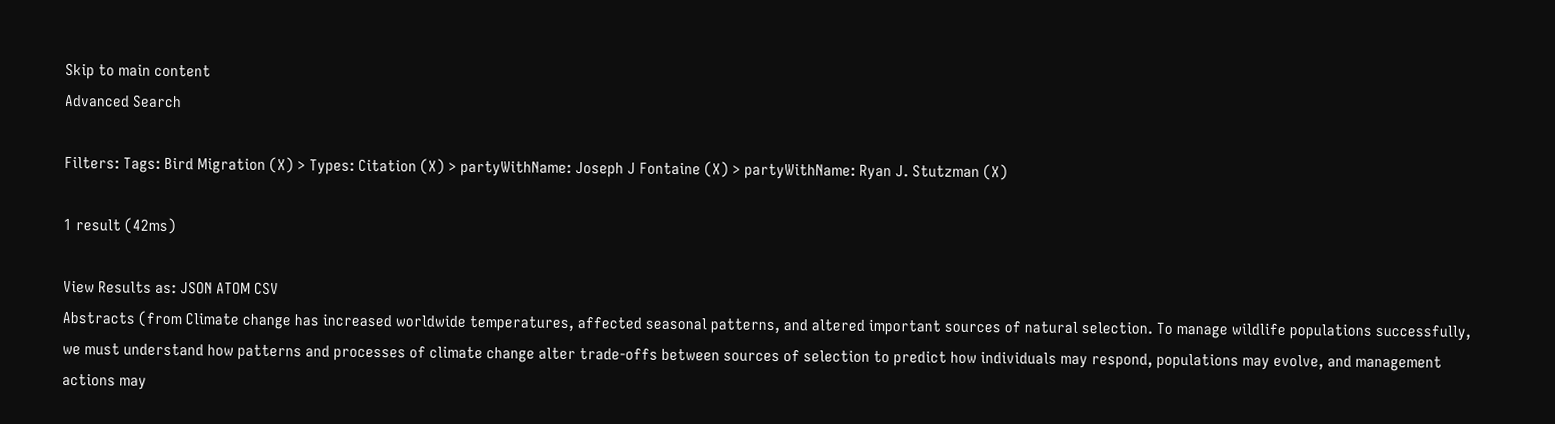Skip to main content
Advanced Search

Filters: Tags: Bird Migration (X) > Types: Citation (X) > partyWithName: Joseph J Fontaine (X) > partyWithName: Ryan J. Stutzman (X)

1 result (42ms)

View Results as: JSON ATOM CSV
Abstracts (from Climate change has increased worldwide temperatures, affected seasonal patterns, and altered important sources of natural selection. To manage wildlife populations successfully, we must understand how patterns and processes of climate change alter trade-offs between sources of selection to predict how individuals may respond, populations may evolve, and management actions may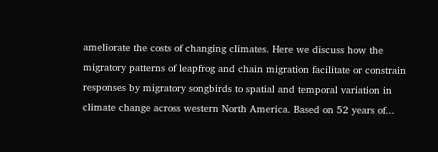ameliorate the costs of changing climates. Here we discuss how the migratory patterns of leapfrog and chain migration facilitate or constrain responses by migratory songbirds to spatial and temporal variation in climate change across western North America. Based on 52 years of...